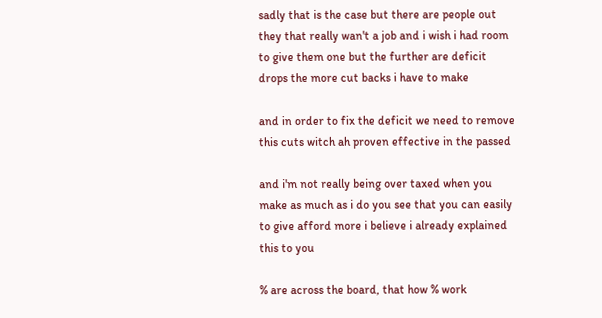sadly that is the case but there are people out they that really wan't a job and i wish i had room to give them one but the further are deficit drops the more cut backs i have to make

and in order to fix the deficit we need to remove this cuts witch ah proven effective in the passed

and i'm not really being over taxed when you make as much as i do you see that you can easily to give afford more i believe i already explained this to you

% are across the board, that how % work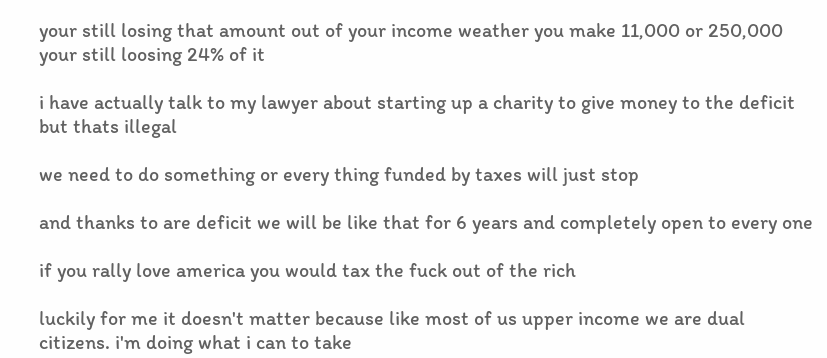your still losing that amount out of your income weather you make 11,000 or 250,000 your still loosing 24% of it

i have actually talk to my lawyer about starting up a charity to give money to the deficit but thats illegal

we need to do something or every thing funded by taxes will just stop

and thanks to are deficit we will be like that for 6 years and completely open to every one

if you rally love america you would tax the fuck out of the rich

luckily for me it doesn't matter because like most of us upper income we are dual citizens. i'm doing what i can to take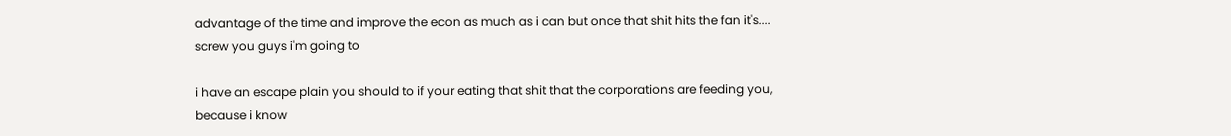advantage of the time and improve the econ as much as i can but once that shit hits the fan it's.... screw you guys i'm going to

i have an escape plain you should to if your eating that shit that the corporations are feeding you, because i know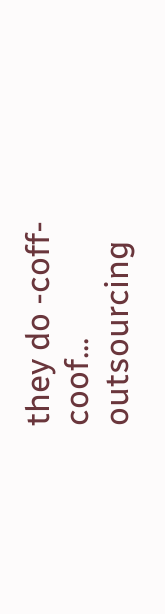they do -coff-coof... outsourcing